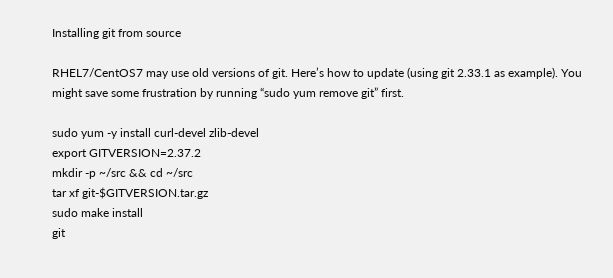Installing git from source

RHEL7/CentOS7 may use old versions of git. Here’s how to update (using git 2.33.1 as example). You might save some frustration by running “sudo yum remove git” first.

sudo yum -y install curl-devel zlib-devel
export GITVERSION=2.37.2
mkdir -p ~/src && cd ~/src
tar xf git-$GITVERSION.tar.gz
sudo make install
git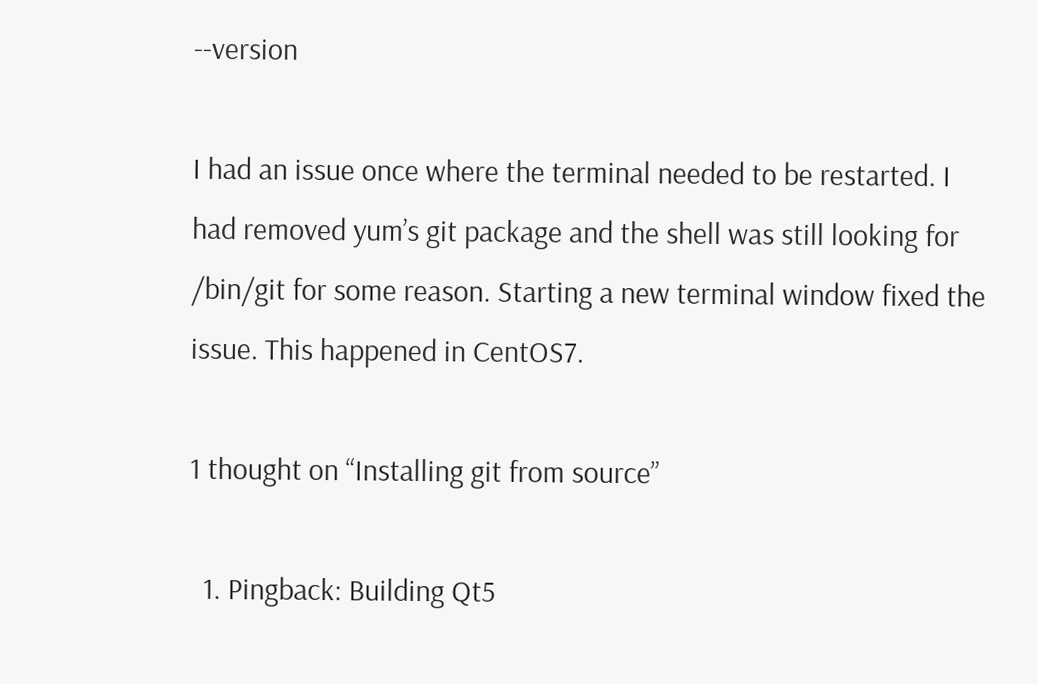--version

I had an issue once where the terminal needed to be restarted. I had removed yum’s git package and the shell was still looking for /bin/git for some reason. Starting a new terminal window fixed the issue. This happened in CentOS7.

1 thought on “Installing git from source”

  1. Pingback: Building Qt5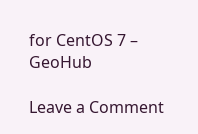for CentOS 7 – GeoHub

Leave a Comment